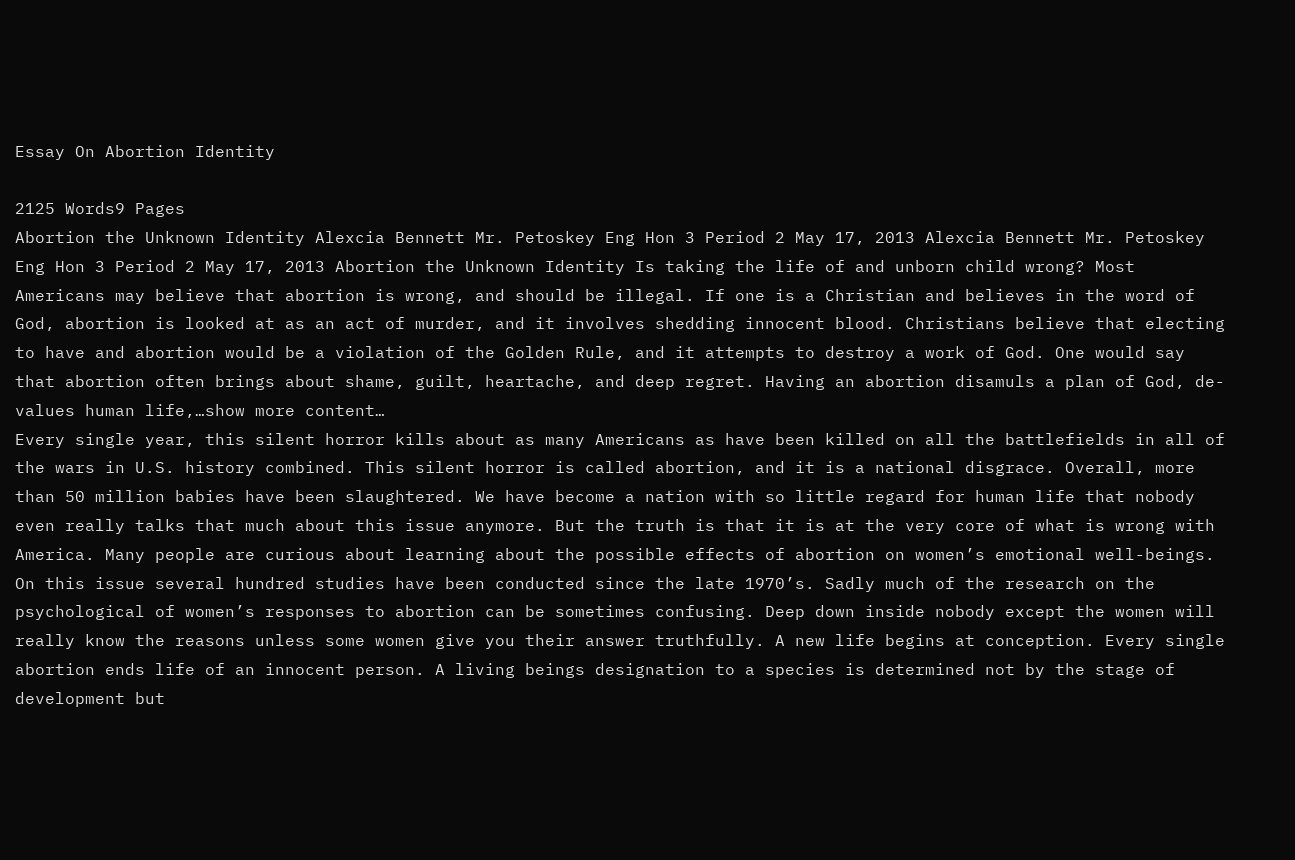Essay On Abortion Identity

2125 Words9 Pages
Abortion the Unknown Identity Alexcia Bennett Mr. Petoskey Eng Hon 3 Period 2 May 17, 2013 Alexcia Bennett Mr. Petoskey Eng Hon 3 Period 2 May 17, 2013 Abortion the Unknown Identity Is taking the life of and unborn child wrong? Most Americans may believe that abortion is wrong, and should be illegal. If one is a Christian and believes in the word of God, abortion is looked at as an act of murder, and it involves shedding innocent blood. Christians believe that electing to have and abortion would be a violation of the Golden Rule, and it attempts to destroy a work of God. One would say that abortion often brings about shame, guilt, heartache, and deep regret. Having an abortion disamuls a plan of God, de-values human life,…show more content…
Every single year, this silent horror kills about as many Americans as have been killed on all the battlefields in all of the wars in U.S. history combined. This silent horror is called abortion, and it is a national disgrace. Overall, more than 50 million babies have been slaughtered. We have become a nation with so little regard for human life that nobody even really talks that much about this issue anymore. But the truth is that it is at the very core of what is wrong with America. Many people are curious about learning about the possible effects of abortion on women’s emotional well-beings. On this issue several hundred studies have been conducted since the late 1970’s. Sadly much of the research on the psychological of women’s responses to abortion can be sometimes confusing. Deep down inside nobody except the women will really know the reasons unless some women give you their answer truthfully. A new life begins at conception. Every single abortion ends life of an innocent person. A living beings designation to a species is determined not by the stage of development but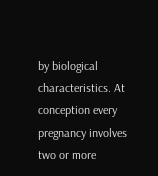by biological characteristics. At conception every pregnancy involves two or more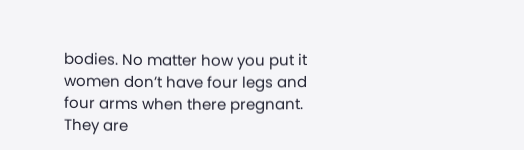bodies. No matter how you put it women don’t have four legs and four arms when there pregnant. They are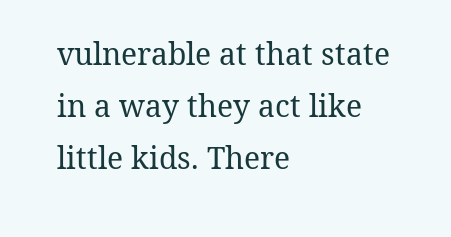vulnerable at that state in a way they act like little kids. There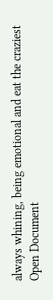always whining, being emotional and eat the craziest
Open Document